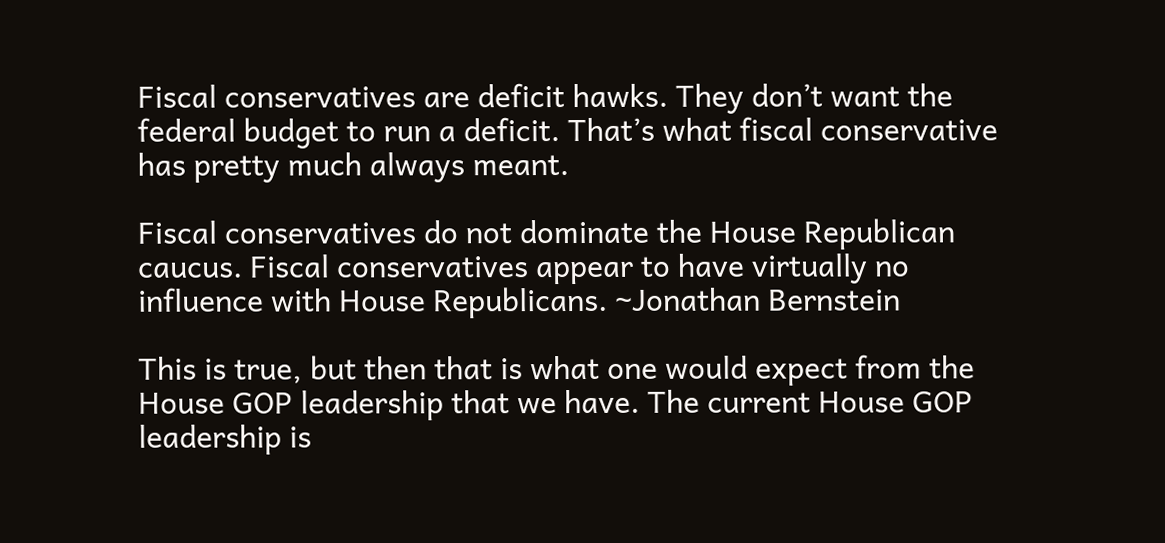Fiscal conservatives are deficit hawks. They don’t want the federal budget to run a deficit. That’s what fiscal conservative has pretty much always meant.

Fiscal conservatives do not dominate the House Republican caucus. Fiscal conservatives appear to have virtually no influence with House Republicans. ~Jonathan Bernstein

This is true, but then that is what one would expect from the House GOP leadership that we have. The current House GOP leadership is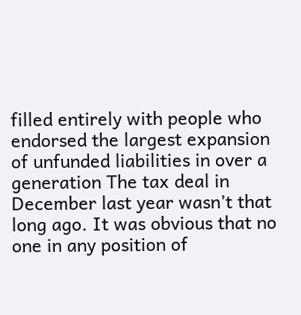filled entirely with people who endorsed the largest expansion of unfunded liabilities in over a generation The tax deal in December last year wasn’t that long ago. It was obvious that no one in any position of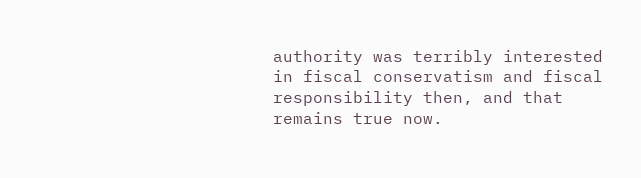authority was terribly interested in fiscal conservatism and fiscal responsibility then, and that remains true now.